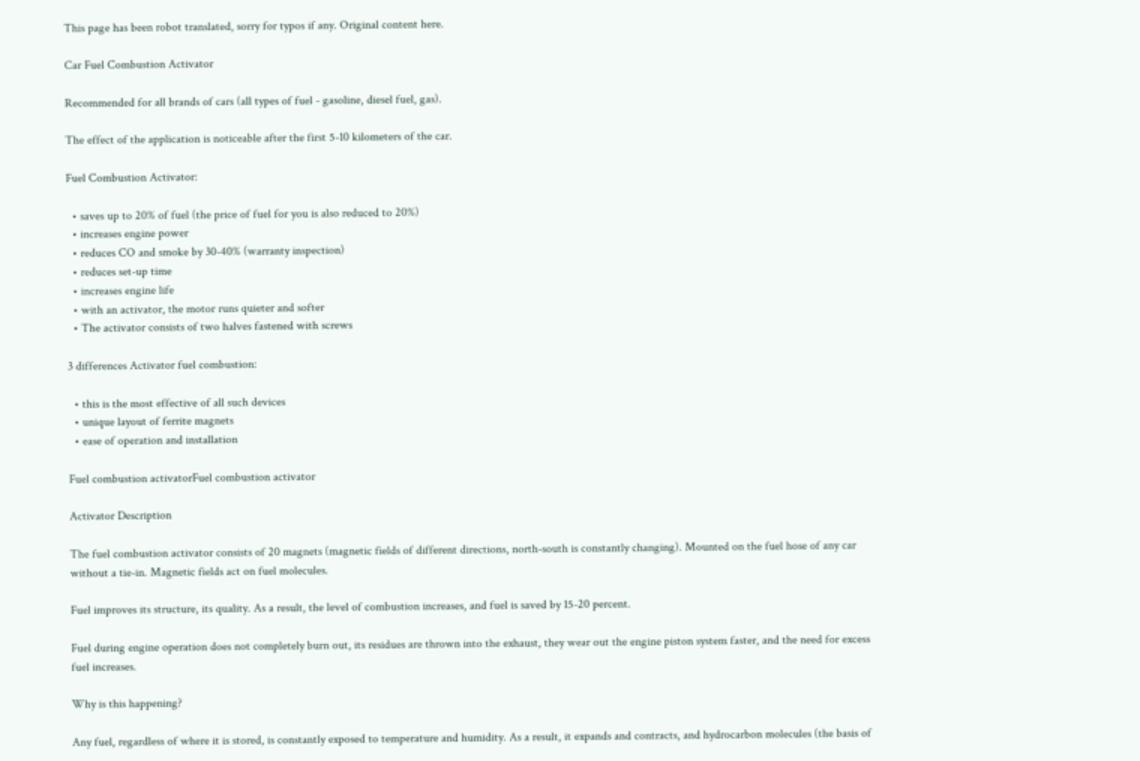This page has been robot translated, sorry for typos if any. Original content here.

Car Fuel Combustion Activator

Recommended for all brands of cars (all types of fuel - gasoline, diesel fuel, gas).

The effect of the application is noticeable after the first 5-10 kilometers of the car.

Fuel Combustion Activator:

  • saves up to 20% of fuel (the price of fuel for you is also reduced to 20%)
  • increases engine power
  • reduces CO and smoke by 30-40% (warranty inspection)
  • reduces set-up time
  • increases engine life
  • with an activator, the motor runs quieter and softer
  • The activator consists of two halves fastened with screws

3 differences Activator fuel combustion:

  • this is the most effective of all such devices
  • unique layout of ferrite magnets
  • ease of operation and installation

Fuel combustion activatorFuel combustion activator

Activator Description

The fuel combustion activator consists of 20 magnets (magnetic fields of different directions, north-south is constantly changing). Mounted on the fuel hose of any car without a tie-in. Magnetic fields act on fuel molecules.

Fuel improves its structure, its quality. As a result, the level of combustion increases, and fuel is saved by 15-20 percent.

Fuel during engine operation does not completely burn out, its residues are thrown into the exhaust, they wear out the engine piston system faster, and the need for excess fuel increases.

Why is this happening?

Any fuel, regardless of where it is stored, is constantly exposed to temperature and humidity. As a result, it expands and contracts, and hydrocarbon molecules (the basis of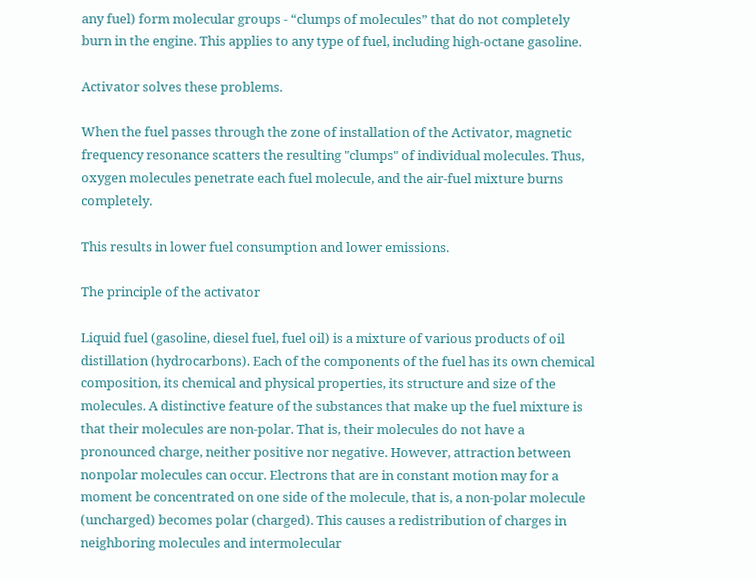any fuel) form molecular groups - “clumps of molecules” that do not completely burn in the engine. This applies to any type of fuel, including high-octane gasoline.

Activator solves these problems.

When the fuel passes through the zone of installation of the Activator, magnetic frequency resonance scatters the resulting "clumps" of individual molecules. Thus, oxygen molecules penetrate each fuel molecule, and the air-fuel mixture burns completely.

This results in lower fuel consumption and lower emissions.

The principle of the activator

Liquid fuel (gasoline, diesel fuel, fuel oil) is a mixture of various products of oil distillation (hydrocarbons). Each of the components of the fuel has its own chemical composition, its chemical and physical properties, its structure and size of the molecules. A distinctive feature of the substances that make up the fuel mixture is that their molecules are non-polar. That is, their molecules do not have a pronounced charge, neither positive nor negative. However, attraction between nonpolar molecules can occur. Electrons that are in constant motion may for a moment be concentrated on one side of the molecule, that is, a non-polar molecule (uncharged) becomes polar (charged). This causes a redistribution of charges in neighboring molecules and intermolecular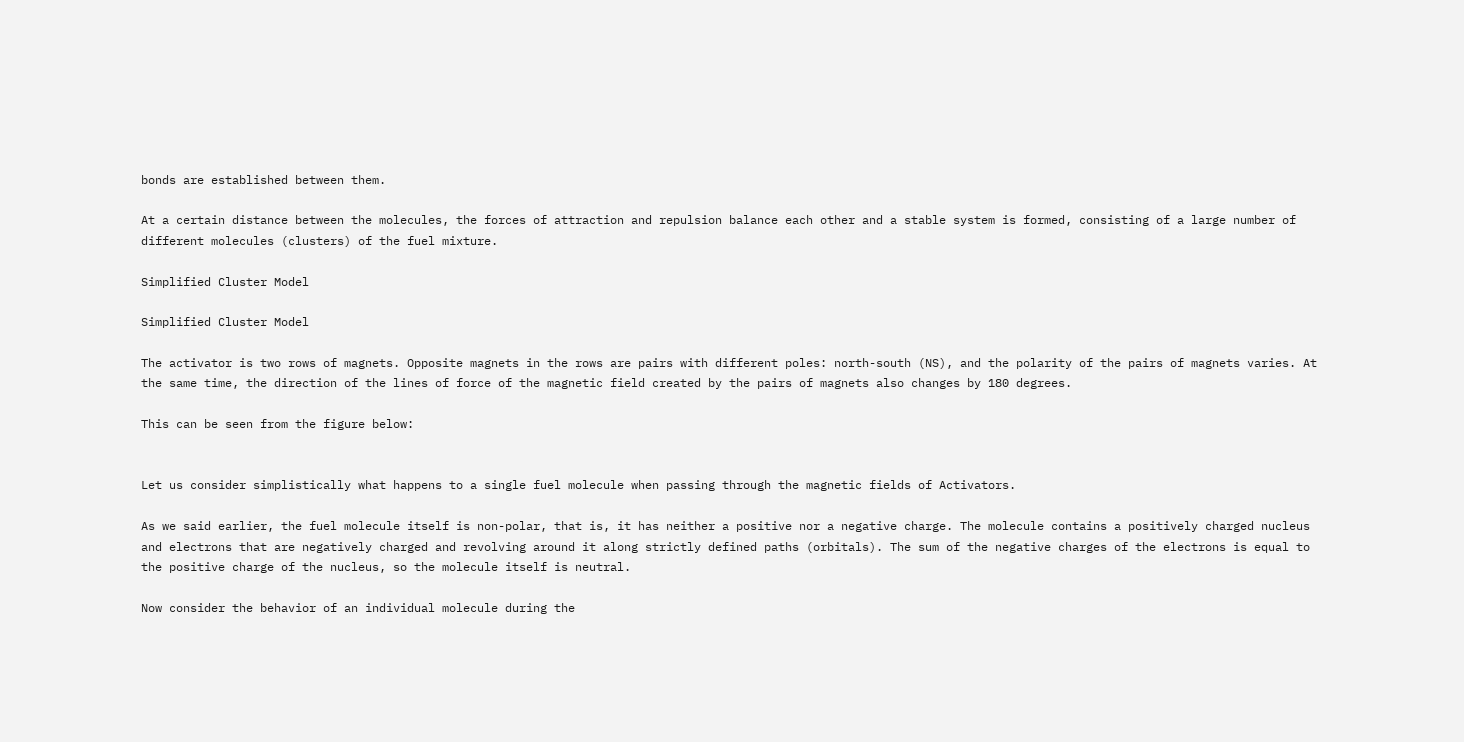bonds are established between them.

At a certain distance between the molecules, the forces of attraction and repulsion balance each other and a stable system is formed, consisting of a large number of different molecules (clusters) of the fuel mixture.

Simplified Cluster Model

Simplified Cluster Model

The activator is two rows of magnets. Opposite magnets in the rows are pairs with different poles: north-south (NS), and the polarity of the pairs of magnets varies. At the same time, the direction of the lines of force of the magnetic field created by the pairs of magnets also changes by 180 degrees.

This can be seen from the figure below:


Let us consider simplistically what happens to a single fuel molecule when passing through the magnetic fields of Activators.

As we said earlier, the fuel molecule itself is non-polar, that is, it has neither a positive nor a negative charge. The molecule contains a positively charged nucleus and electrons that are negatively charged and revolving around it along strictly defined paths (orbitals). The sum of the negative charges of the electrons is equal to the positive charge of the nucleus, so the molecule itself is neutral.

Now consider the behavior of an individual molecule during the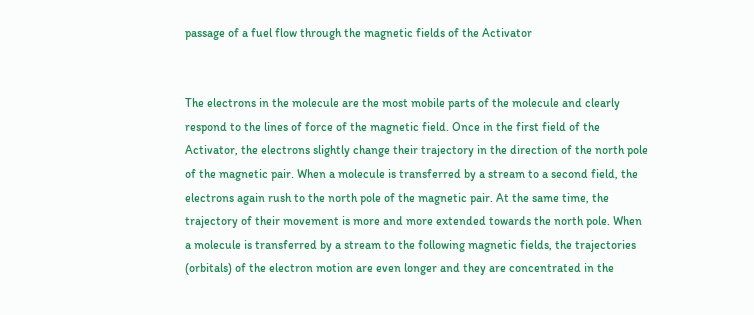passage of a fuel flow through the magnetic fields of the Activator


The electrons in the molecule are the most mobile parts of the molecule and clearly respond to the lines of force of the magnetic field. Once in the first field of the Activator, the electrons slightly change their trajectory in the direction of the north pole of the magnetic pair. When a molecule is transferred by a stream to a second field, the electrons again rush to the north pole of the magnetic pair. At the same time, the trajectory of their movement is more and more extended towards the north pole. When a molecule is transferred by a stream to the following magnetic fields, the trajectories (orbitals) of the electron motion are even longer and they are concentrated in the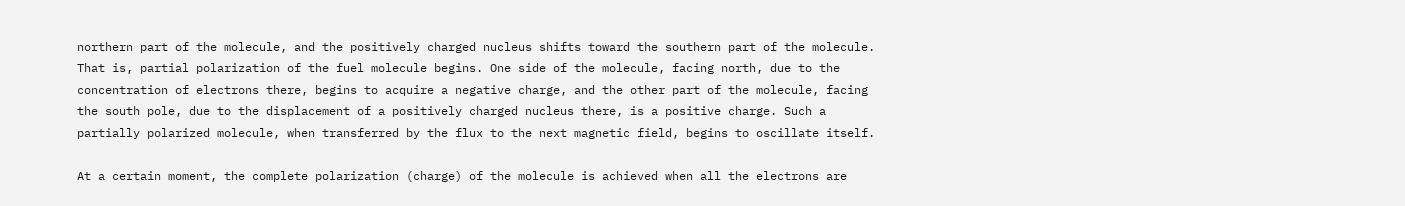northern part of the molecule, and the positively charged nucleus shifts toward the southern part of the molecule. That is, partial polarization of the fuel molecule begins. One side of the molecule, facing north, due to the concentration of electrons there, begins to acquire a negative charge, and the other part of the molecule, facing the south pole, due to the displacement of a positively charged nucleus there, is a positive charge. Such a partially polarized molecule, when transferred by the flux to the next magnetic field, begins to oscillate itself.

At a certain moment, the complete polarization (charge) of the molecule is achieved when all the electrons are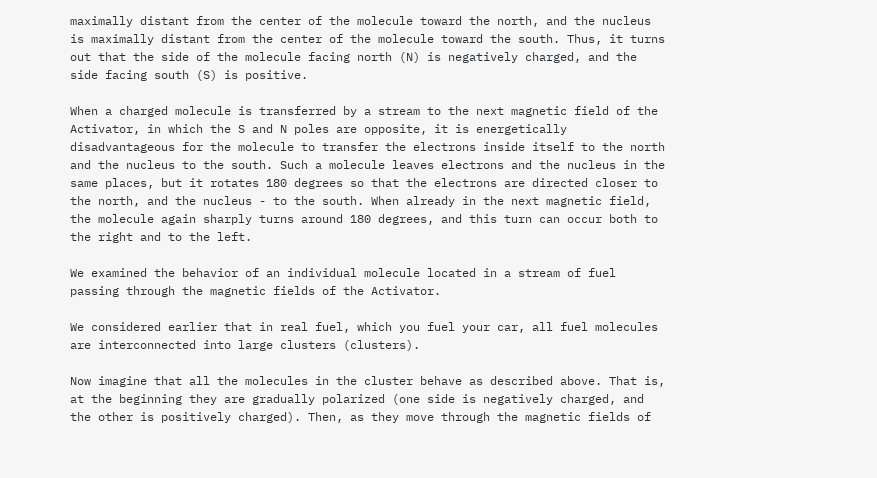maximally distant from the center of the molecule toward the north, and the nucleus is maximally distant from the center of the molecule toward the south. Thus, it turns out that the side of the molecule facing north (N) is negatively charged, and the side facing south (S) is positive.

When a charged molecule is transferred by a stream to the next magnetic field of the Activator, in which the S and N poles are opposite, it is energetically disadvantageous for the molecule to transfer the electrons inside itself to the north and the nucleus to the south. Such a molecule leaves electrons and the nucleus in the same places, but it rotates 180 degrees so that the electrons are directed closer to the north, and the nucleus - to the south. When already in the next magnetic field, the molecule again sharply turns around 180 degrees, and this turn can occur both to the right and to the left.

We examined the behavior of an individual molecule located in a stream of fuel passing through the magnetic fields of the Activator.

We considered earlier that in real fuel, which you fuel your car, all fuel molecules are interconnected into large clusters (clusters).

Now imagine that all the molecules in the cluster behave as described above. That is, at the beginning they are gradually polarized (one side is negatively charged, and the other is positively charged). Then, as they move through the magnetic fields of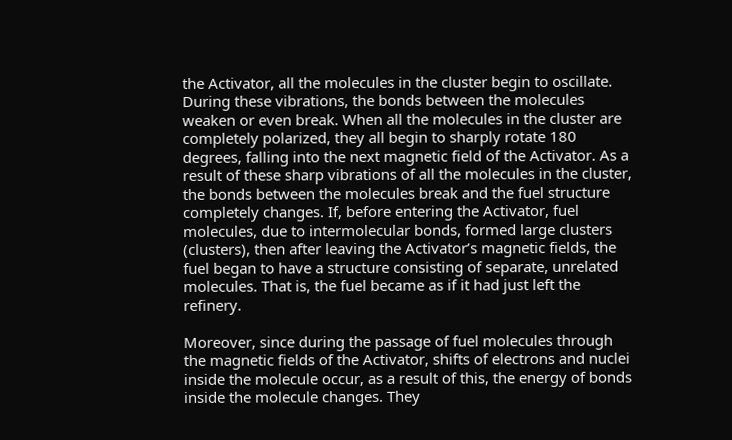the Activator, all the molecules in the cluster begin to oscillate. During these vibrations, the bonds between the molecules weaken or even break. When all the molecules in the cluster are completely polarized, they all begin to sharply rotate 180 degrees, falling into the next magnetic field of the Activator. As a result of these sharp vibrations of all the molecules in the cluster, the bonds between the molecules break and the fuel structure completely changes. If, before entering the Activator, fuel molecules, due to intermolecular bonds, formed large clusters (clusters), then after leaving the Activator’s magnetic fields, the fuel began to have a structure consisting of separate, unrelated molecules. That is, the fuel became as if it had just left the refinery.

Moreover, since during the passage of fuel molecules through the magnetic fields of the Activator, shifts of electrons and nuclei inside the molecule occur, as a result of this, the energy of bonds inside the molecule changes. They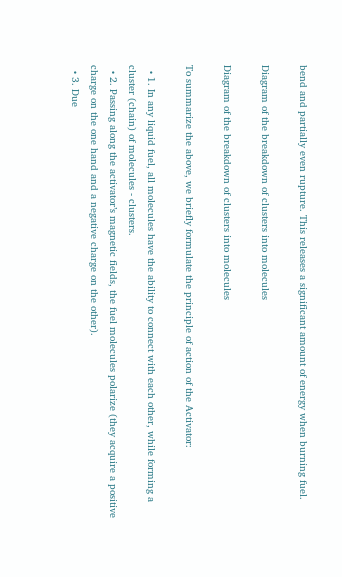bend and partially even rupture. This releases a significant amount of energy when burning fuel.

Diagram of the breakdown of clusters into molecules

Diagram of the breakdown of clusters into molecules

To summarize the above, we briefly formulate the principle of action of the Activator:

  • 1. In any liquid fuel, all molecules have the ability to connect with each other, while forming a cluster (chain) of molecules - clusters.
  • 2. Passing along the activator’s magnetic fields, the fuel molecules polarize (they acquire a positive charge on the one hand and a negative charge on the other).
  • 3. Due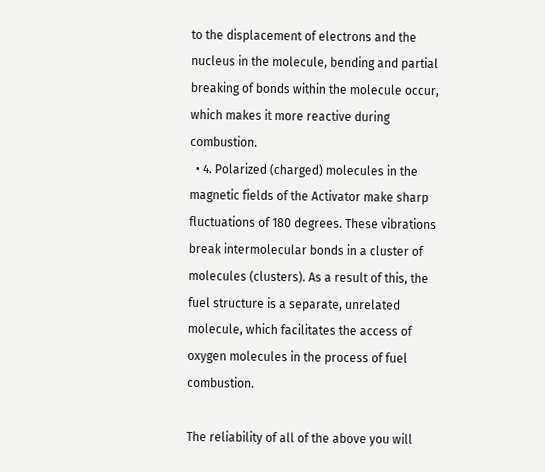to the displacement of electrons and the nucleus in the molecule, bending and partial breaking of bonds within the molecule occur, which makes it more reactive during combustion.
  • 4. Polarized (charged) molecules in the magnetic fields of the Activator make sharp fluctuations of 180 degrees. These vibrations break intermolecular bonds in a cluster of molecules (clusters). As a result of this, the fuel structure is a separate, unrelated molecule, which facilitates the access of oxygen molecules in the process of fuel combustion.

The reliability of all of the above you will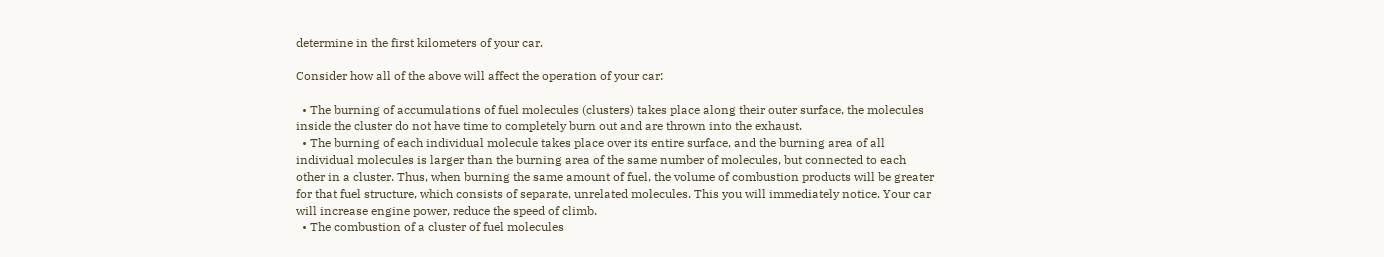determine in the first kilometers of your car.

Consider how all of the above will affect the operation of your car:

  • The burning of accumulations of fuel molecules (clusters) takes place along their outer surface, the molecules inside the cluster do not have time to completely burn out and are thrown into the exhaust.
  • The burning of each individual molecule takes place over its entire surface, and the burning area of all individual molecules is larger than the burning area of the same number of molecules, but connected to each other in a cluster. Thus, when burning the same amount of fuel, the volume of combustion products will be greater for that fuel structure, which consists of separate, unrelated molecules. This you will immediately notice. Your car will increase engine power, reduce the speed of climb.
  • The combustion of a cluster of fuel molecules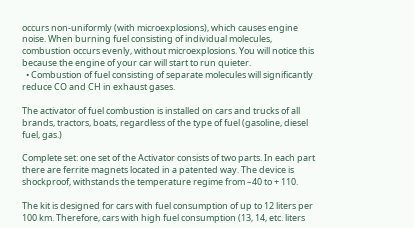occurs non-uniformly (with microexplosions), which causes engine noise. When burning fuel consisting of individual molecules, combustion occurs evenly, without microexplosions. You will notice this because the engine of your car will start to run quieter.
  • Combustion of fuel consisting of separate molecules will significantly reduce CO and CH in exhaust gases.

The activator of fuel combustion is installed on cars and trucks of all brands, tractors, boats, regardless of the type of fuel (gasoline, diesel fuel, gas.)

Complete set: one set of the Activator consists of two parts. In each part there are ferrite magnets located in a patented way. The device is shockproof, withstands the temperature regime from –40 to + 110.

The kit is designed for cars with fuel consumption of up to 12 liters per 100 km. Therefore, cars with high fuel consumption (13, 14, etc. liters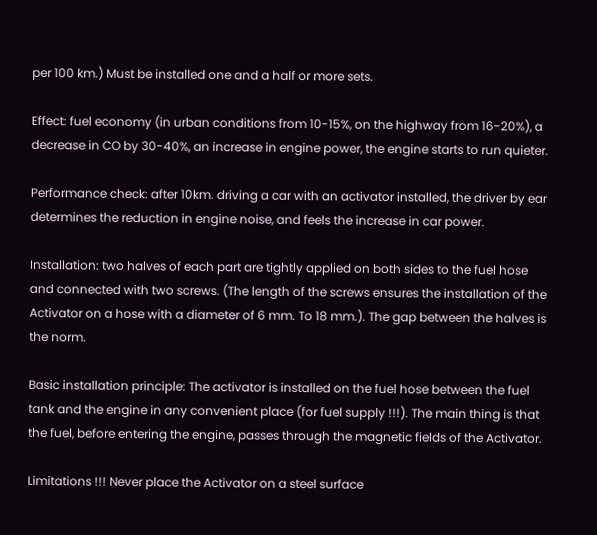per 100 km.) Must be installed one and a half or more sets.

Effect: fuel economy (in urban conditions from 10-15%, on the highway from 16-20%), a decrease in CO by 30-40%, an increase in engine power, the engine starts to run quieter.

Performance check: after 10km. driving a car with an activator installed, the driver by ear determines the reduction in engine noise, and feels the increase in car power.

Installation: two halves of each part are tightly applied on both sides to the fuel hose and connected with two screws. (The length of the screws ensures the installation of the Activator on a hose with a diameter of 6 mm. To 18 mm.). The gap between the halves is the norm.

Basic installation principle: The activator is installed on the fuel hose between the fuel tank and the engine in any convenient place (for fuel supply !!!). The main thing is that the fuel, before entering the engine, passes through the magnetic fields of the Activator.

Limitations !!! Never place the Activator on a steel surface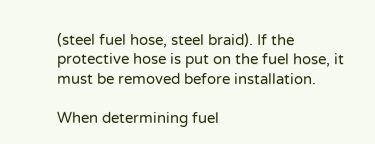(steel fuel hose, steel braid). If the protective hose is put on the fuel hose, it must be removed before installation.

When determining fuel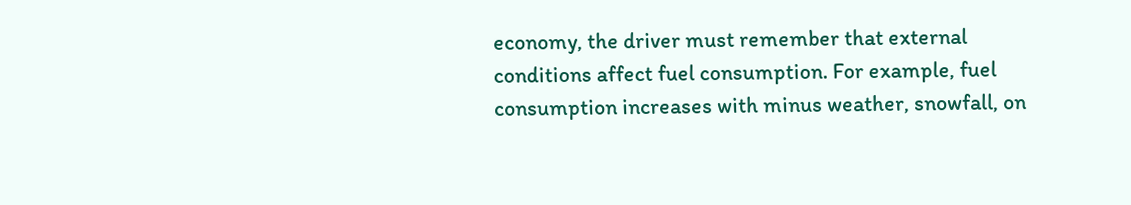economy, the driver must remember that external conditions affect fuel consumption. For example, fuel consumption increases with minus weather, snowfall, on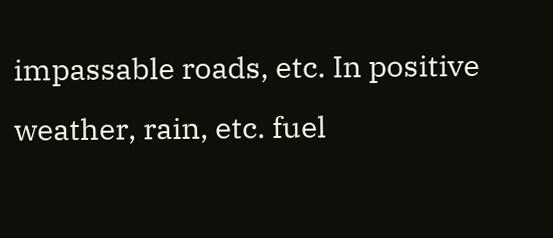impassable roads, etc. In positive weather, rain, etc. fuel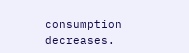consumption decreases.